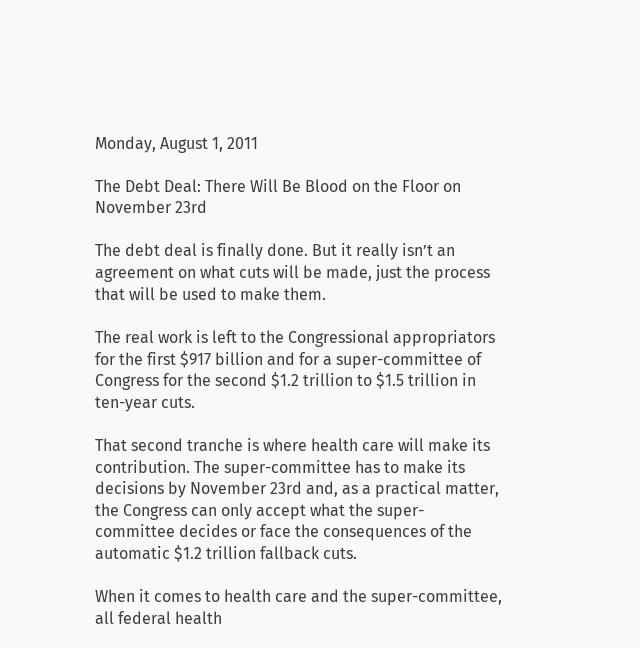Monday, August 1, 2011

The Debt Deal: There Will Be Blood on the Floor on November 23rd

The debt deal is finally done. But it really isn’t an agreement on what cuts will be made, just the process that will be used to make them.

The real work is left to the Congressional appropriators for the first $917 billion and for a super-committee of Congress for the second $1.2 trillion to $1.5 trillion in ten-year cuts.

That second tranche is where health care will make its contribution. The super-committee has to make its decisions by November 23rd and, as a practical matter, the Congress can only accept what the super-committee decides or face the consequences of the automatic $1.2 trillion fallback cuts.

When it comes to health care and the super-committee, all federal health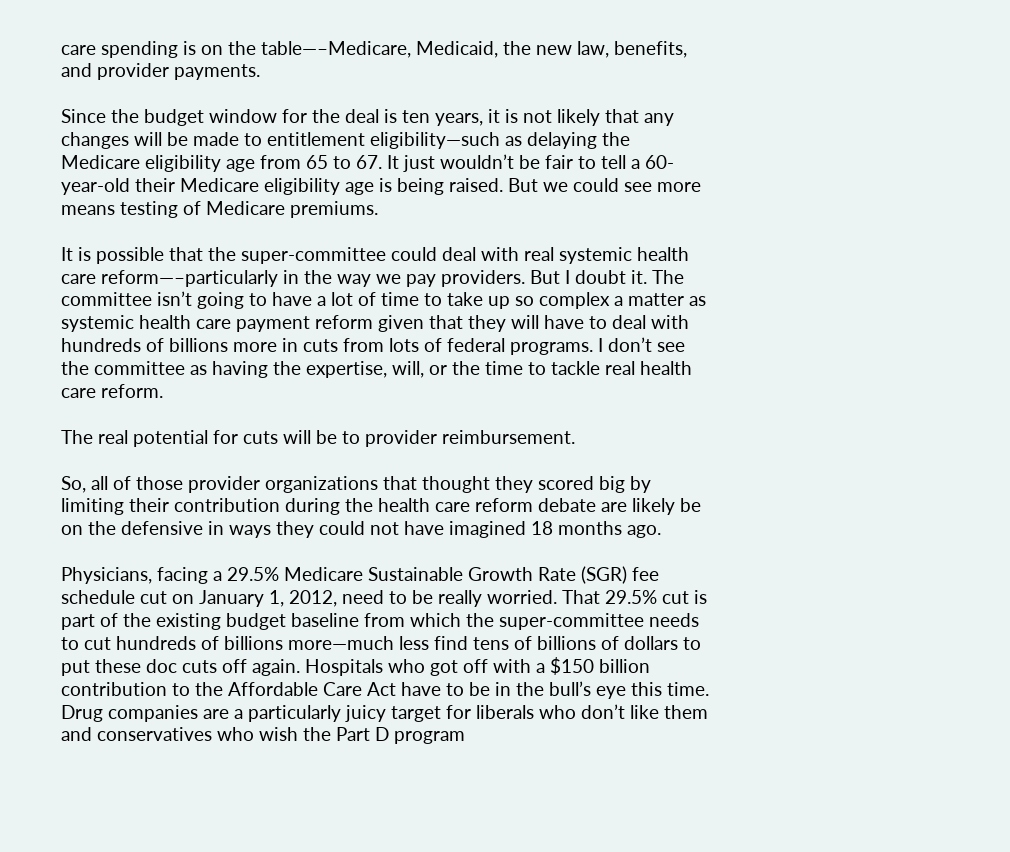care spending is on the table—–Medicare, Medicaid, the new law, benefits, and provider payments.

Since the budget window for the deal is ten years, it is not likely that any changes will be made to entitlement eligibility—such as delaying the Medicare eligibility age from 65 to 67. It just wouldn’t be fair to tell a 60-year-old their Medicare eligibility age is being raised. But we could see more means testing of Medicare premiums.

It is possible that the super-committee could deal with real systemic health care reform—–particularly in the way we pay providers. But I doubt it. The committee isn’t going to have a lot of time to take up so complex a matter as systemic health care payment reform given that they will have to deal with hundreds of billions more in cuts from lots of federal programs. I don’t see the committee as having the expertise, will, or the time to tackle real health care reform.

The real potential for cuts will be to provider reimbursement.

So, all of those provider organizations that thought they scored big by limiting their contribution during the health care reform debate are likely be on the defensive in ways they could not have imagined 18 months ago.

Physicians, facing a 29.5% Medicare Sustainable Growth Rate (SGR) fee schedule cut on January 1, 2012, need to be really worried. That 29.5% cut is part of the existing budget baseline from which the super-committee needs to cut hundreds of billions more—much less find tens of billions of dollars to put these doc cuts off again. Hospitals who got off with a $150 billion contribution to the Affordable Care Act have to be in the bull’s eye this time. Drug companies are a particularly juicy target for liberals who don’t like them and conservatives who wish the Part D program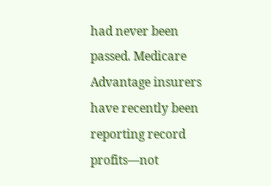had never been passed. Medicare Advantage insurers have recently been reporting record profits—not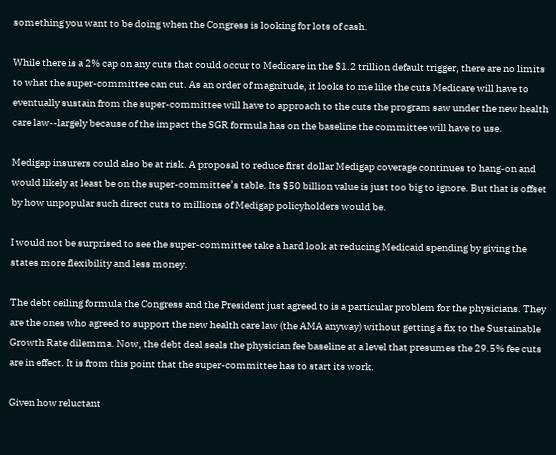something you want to be doing when the Congress is looking for lots of cash.

While there is a 2% cap on any cuts that could occur to Medicare in the $1.2 trillion default trigger, there are no limits to what the super-committee can cut. As an order of magnitude, it looks to me like the cuts Medicare will have to eventually sustain from the super-committee will have to approach to the cuts the program saw under the new health care law--largely because of the impact the SGR formula has on the baseline the committee will have to use.

Medigap insurers could also be at risk. A proposal to reduce first dollar Medigap coverage continues to hang-on and would likely at least be on the super-committee’s table. Its $50 billion value is just too big to ignore. But that is offset by how unpopular such direct cuts to millions of Medigap policyholders would be.

I would not be surprised to see the super-committee take a hard look at reducing Medicaid spending by giving the states more flexibility and less money.

The debt ceiling formula the Congress and the President just agreed to is a particular problem for the physicians. They are the ones who agreed to support the new health care law (the AMA anyway) without getting a fix to the Sustainable Growth Rate dilemma. Now, the debt deal seals the physician fee baseline at a level that presumes the 29.5% fee cuts are in effect. It is from this point that the super-committee has to start its work.

Given how reluctant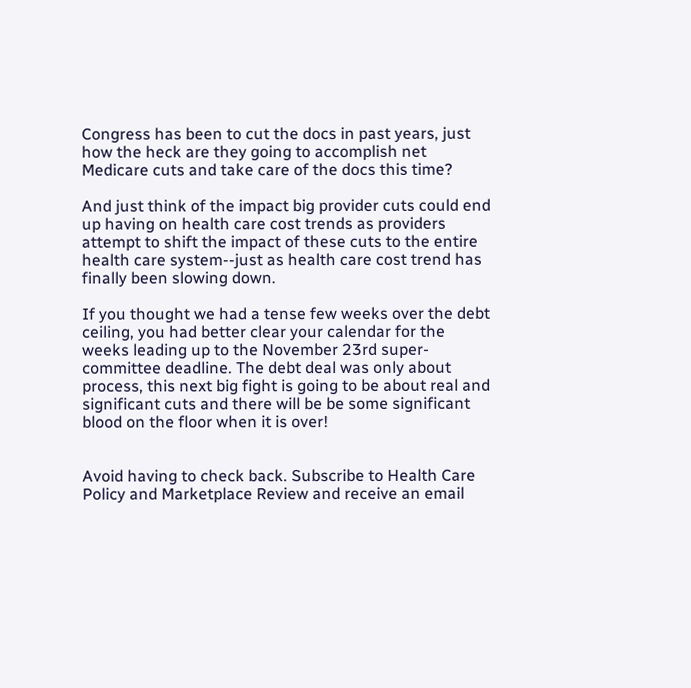Congress has been to cut the docs in past years, just how the heck are they going to accomplish net Medicare cuts and take care of the docs this time?

And just think of the impact big provider cuts could end up having on health care cost trends as providers attempt to shift the impact of these cuts to the entire health care system--just as health care cost trend has finally been slowing down.

If you thought we had a tense few weeks over the debt ceiling, you had better clear your calendar for the weeks leading up to the November 23rd super-committee deadline. The debt deal was only about process, this next big fight is going to be about real and significant cuts and there will be be some significant blood on the floor when it is over!


Avoid having to check back. Subscribe to Health Care Policy and Marketplace Review and receive an email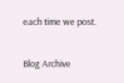each time we post.

Blog Archive